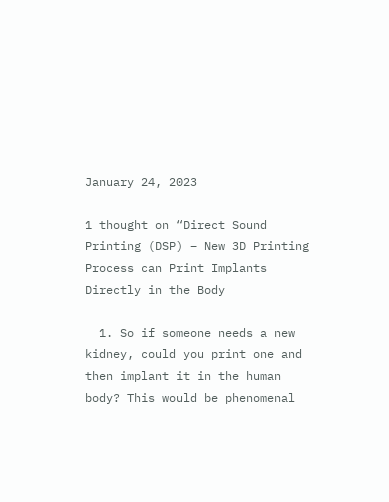January 24, 2023

1 thought on “Direct Sound Printing (DSP) – New 3D Printing Process can Print Implants Directly in the Body

  1. So if someone needs a new kidney, could you print one and then implant it in the human body? This would be phenomenal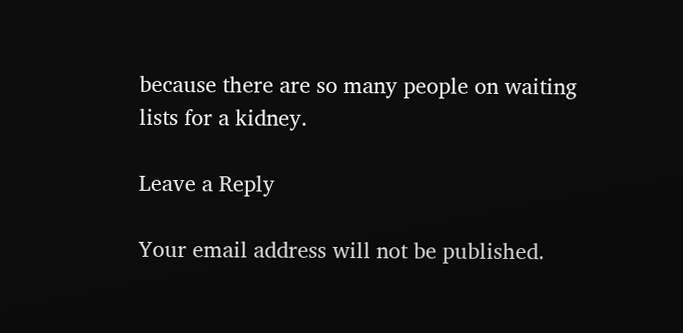because there are so many people on waiting lists for a kidney.

Leave a Reply

Your email address will not be published.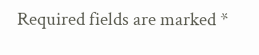Required fields are marked *